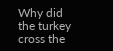Why did the turkey cross the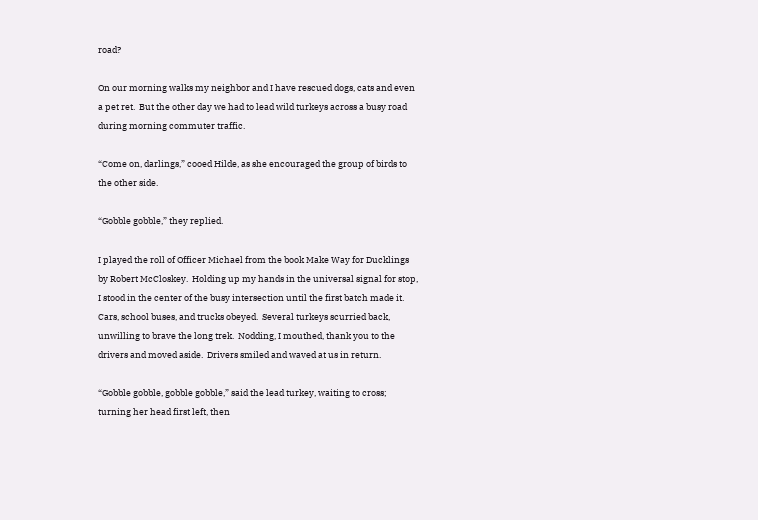road?

On our morning walks my neighbor and I have rescued dogs, cats and even a pet ret.  But the other day we had to lead wild turkeys across a busy road during morning commuter traffic.

“Come on, darlings,” cooed Hilde, as she encouraged the group of birds to the other side.

“Gobble gobble,” they replied.

I played the roll of Officer Michael from the book Make Way for Ducklings by Robert McCloskey.  Holding up my hands in the universal signal for stop, I stood in the center of the busy intersection until the first batch made it. Cars, school buses, and trucks obeyed.  Several turkeys scurried back, unwilling to brave the long trek.  Nodding, I mouthed, thank you to the drivers and moved aside.  Drivers smiled and waved at us in return.

“Gobble gobble, gobble gobble,” said the lead turkey, waiting to cross; turning her head first left, then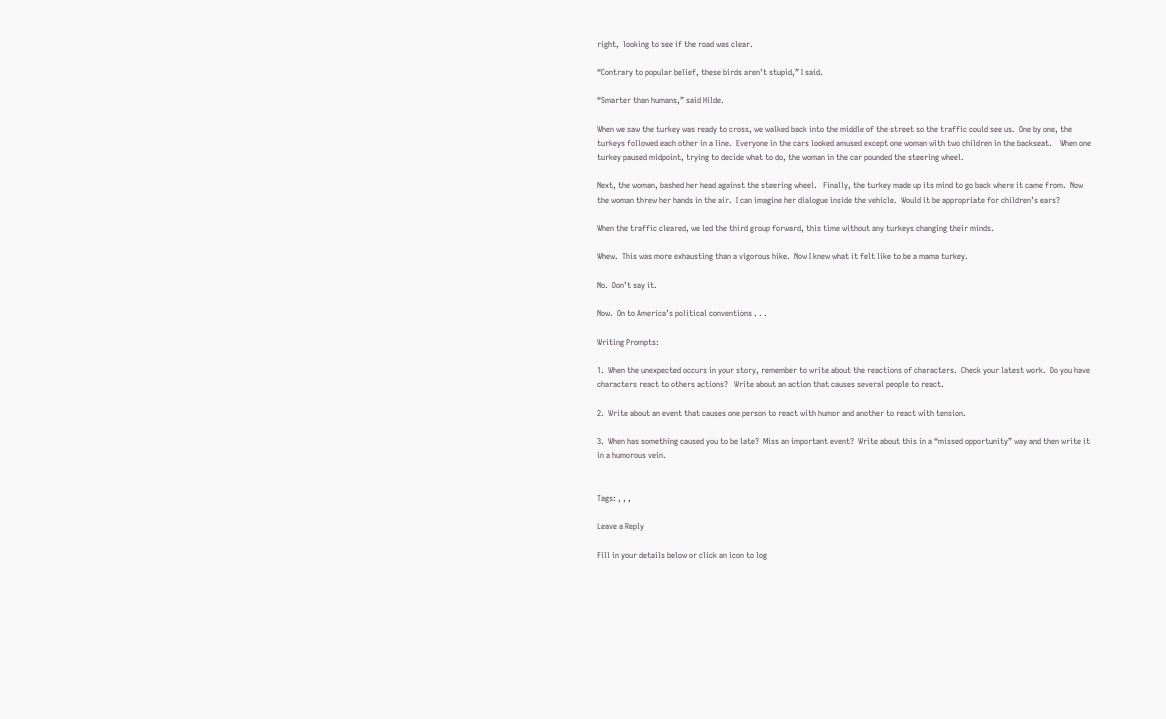right,  looking to see if the road was clear.

“Contrary to popular belief, these birds aren’t stupid,” I said.

“Smarter than humans,” said Hilde.

When we saw the turkey was ready to cross, we walked back into the middle of the street so the traffic could see us.  One by one, the turkeys followed each other in a line.  Everyone in the cars looked amused except one woman with two children in the backseat.    When one turkey paused midpoint, trying to decide what to do, the woman in the car pounded the steering wheel.

Next, the woman, bashed her head against the steering wheel.   Finally, the turkey made up its mind to go back where it came from.  Now the woman threw her hands in the air.  I can imagine her dialogue inside the vehicle.  Would it be appropriate for children’s ears?

When the traffic cleared, we led the third group forward, this time without any turkeys changing their minds.

Whew.  This was more exhausting than a vigorous hike.  Now I knew what it felt like to be a mama turkey.

No.  Don’t say it.

Now.  On to America’s political conventions . . .

Writing Prompts:

1.  When the unexpected occurs in your story, remember to write about the reactions of characters.  Check your latest work.  Do you have characters react to others actions?   Write about an action that causes several people to react.

2.  Write about an event that causes one person to react with humor and another to react with tension.

3.  When has something caused you to be late?  Miss an important event?  Write about this in a “missed opportunity” way and then write it in a humorous vein.


Tags: , , ,

Leave a Reply

Fill in your details below or click an icon to log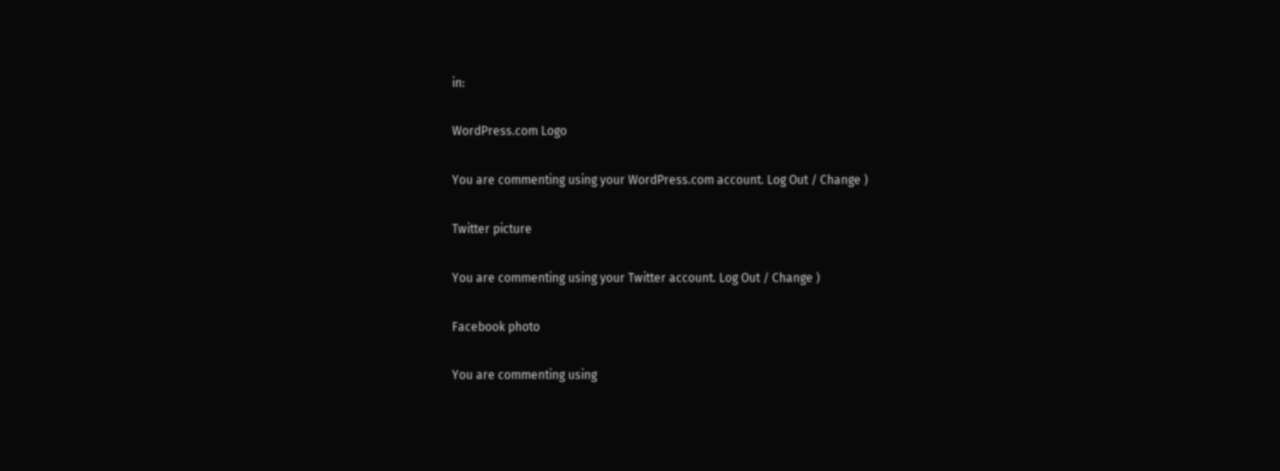in:

WordPress.com Logo

You are commenting using your WordPress.com account. Log Out / Change )

Twitter picture

You are commenting using your Twitter account. Log Out / Change )

Facebook photo

You are commenting using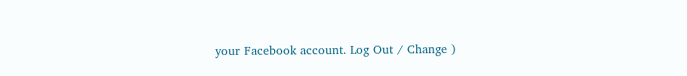your Facebook account. Log Out / Change )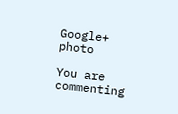Google+ photo

You are commenting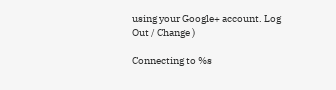using your Google+ account. Log Out / Change )

Connecting to %s